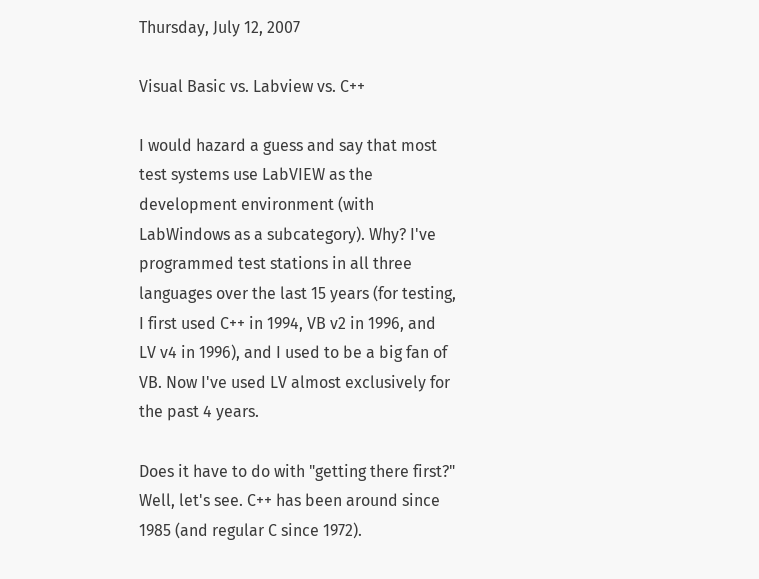Thursday, July 12, 2007

Visual Basic vs. Labview vs. C++

I would hazard a guess and say that most test systems use LabVIEW as the development environment (with LabWindows as a subcategory). Why? I've programmed test stations in all three languages over the last 15 years (for testing, I first used C++ in 1994, VB v2 in 1996, and LV v4 in 1996), and I used to be a big fan of VB. Now I've used LV almost exclusively for the past 4 years.

Does it have to do with "getting there first?" Well, let's see. C++ has been around since 1985 (and regular C since 1972).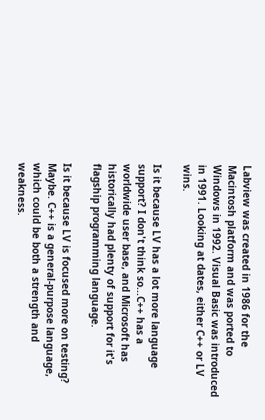Labview was created in 1986 for the Macintosh platform and was ported to Windows in 1992. Visual Basic was introduced in 1991. Looking at dates, either C++ or LV wins.

Is it because LV has a lot more language support? I don't think so...C++ has a worldwide user base, and Microsoft has historically had plenty of support for it's flagship programming language.

Is it because LV is focused more on testing? Maybe. C++ is a general-purpose language, which could be both a strength and weakness.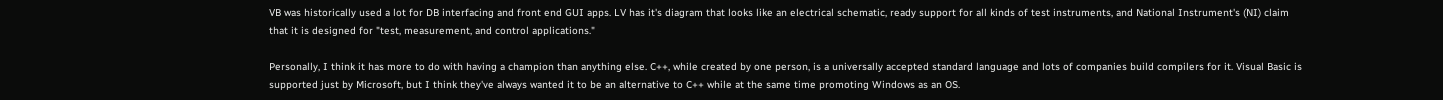VB was historically used a lot for DB interfacing and front end GUI apps. LV has it's diagram that looks like an electrical schematic, ready support for all kinds of test instruments, and National Instrument's (NI) claim that it is designed for "test, measurement, and control applications."

Personally, I think it has more to do with having a champion than anything else. C++, while created by one person, is a universally accepted standard language and lots of companies build compilers for it. Visual Basic is supported just by Microsoft, but I think they've always wanted it to be an alternative to C++ while at the same time promoting Windows as an OS.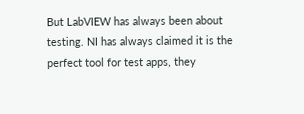But LabVIEW has always been about testing. NI has always claimed it is the perfect tool for test apps, they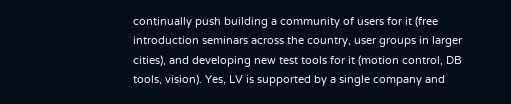continually push building a community of users for it (free introduction seminars across the country, user groups in larger cities), and developing new test tools for it (motion control, DB tools, vision). Yes, LV is supported by a single company and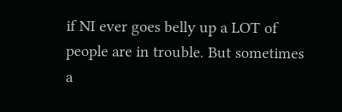if NI ever goes belly up a LOT of people are in trouble. But sometimes a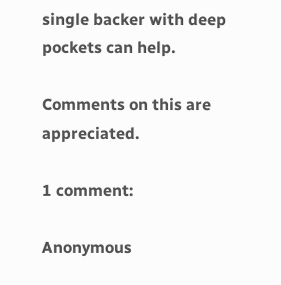single backer with deep pockets can help.

Comments on this are appreciated.

1 comment:

Anonymous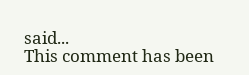said...
This comment has been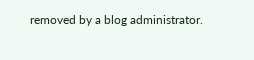removed by a blog administrator.